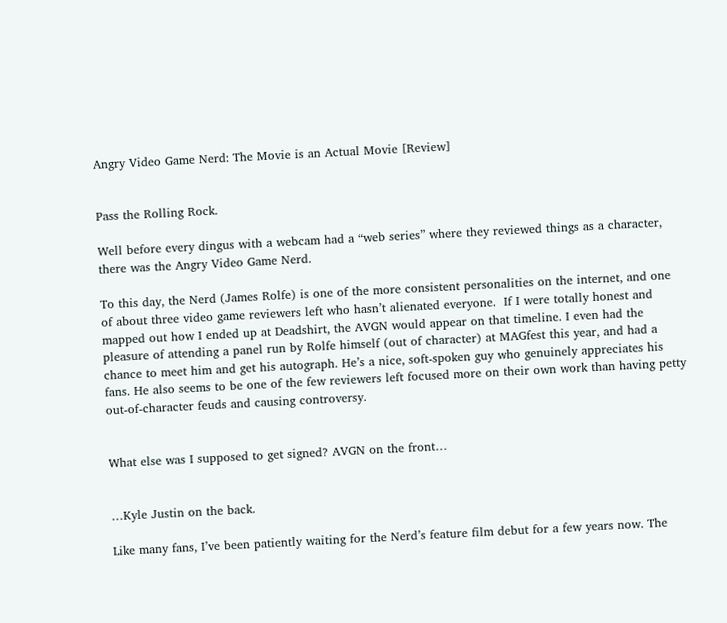Angry Video Game Nerd: The Movie is an Actual Movie [Review]


Pass the Rolling Rock.

Well before every dingus with a webcam had a “web series” where they reviewed things as a character, there was the Angry Video Game Nerd.

To this day, the Nerd (James Rolfe) is one of the more consistent personalities on the internet, and one of about three video game reviewers left who hasn’t alienated everyone.  If I were totally honest and mapped out how I ended up at Deadshirt, the AVGN would appear on that timeline. I even had the pleasure of attending a panel run by Rolfe himself (out of character) at MAGfest this year, and had a chance to meet him and get his autograph. He’s a nice, soft-spoken guy who genuinely appreciates his fans. He also seems to be one of the few reviewers left focused more on their own work than having petty out-of-character feuds and causing controversy.


What else was I supposed to get signed? AVGN on the front…


…Kyle Justin on the back.

Like many fans, I’ve been patiently waiting for the Nerd’s feature film debut for a few years now. The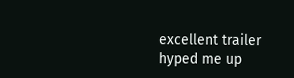excellent trailer hyped me up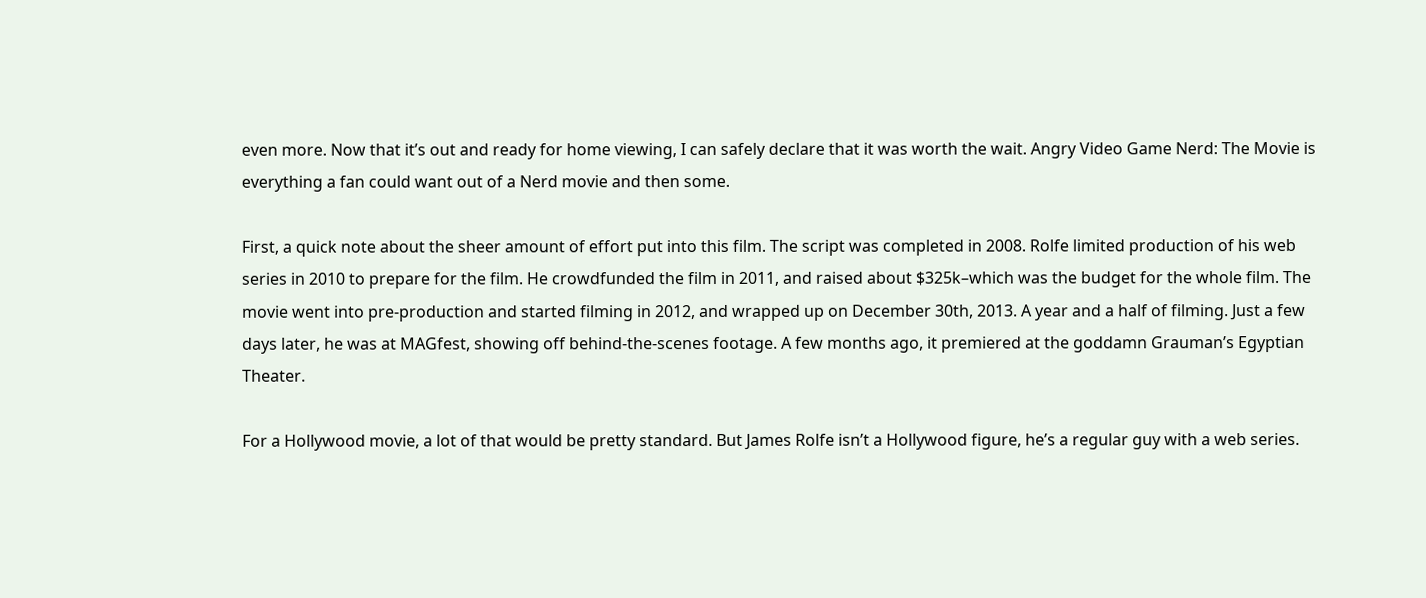even more. Now that it’s out and ready for home viewing, I can safely declare that it was worth the wait. Angry Video Game Nerd: The Movie is everything a fan could want out of a Nerd movie and then some.

First, a quick note about the sheer amount of effort put into this film. The script was completed in 2008. Rolfe limited production of his web series in 2010 to prepare for the film. He crowdfunded the film in 2011, and raised about $325k–which was the budget for the whole film. The movie went into pre-production and started filming in 2012, and wrapped up on December 30th, 2013. A year and a half of filming. Just a few days later, he was at MAGfest, showing off behind-the-scenes footage. A few months ago, it premiered at the goddamn Grauman’s Egyptian Theater.

For a Hollywood movie, a lot of that would be pretty standard. But James Rolfe isn’t a Hollywood figure, he’s a regular guy with a web series.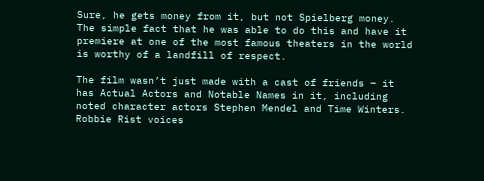Sure, he gets money from it, but not Spielberg money. The simple fact that he was able to do this and have it premiere at one of the most famous theaters in the world is worthy of a landfill of respect.

The film wasn’t just made with a cast of friends – it has Actual Actors and Notable Names in it, including noted character actors Stephen Mendel and Time Winters. Robbie Rist voices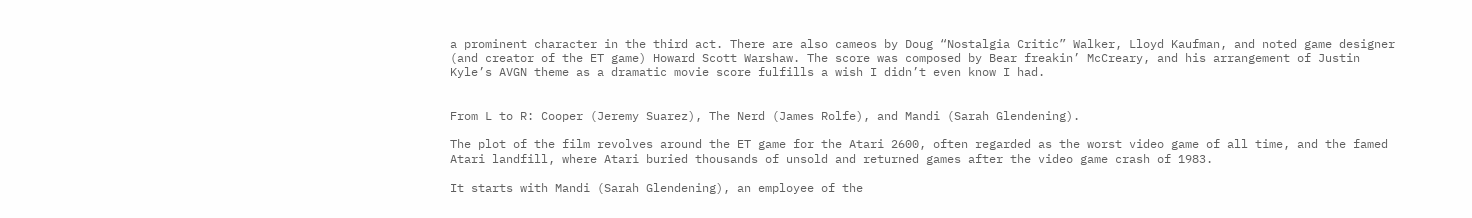a prominent character in the third act. There are also cameos by Doug “Nostalgia Critic” Walker, Lloyd Kaufman, and noted game designer (and creator of the ET game) Howard Scott Warshaw. The score was composed by Bear freakin’ McCreary, and his arrangement of Justin Kyle’s AVGN theme as a dramatic movie score fulfills a wish I didn’t even know I had.


From L to R: Cooper (Jeremy Suarez), The Nerd (James Rolfe), and Mandi (Sarah Glendening).

The plot of the film revolves around the ET game for the Atari 2600, often regarded as the worst video game of all time, and the famed Atari landfill, where Atari buried thousands of unsold and returned games after the video game crash of 1983.

It starts with Mandi (Sarah Glendening), an employee of the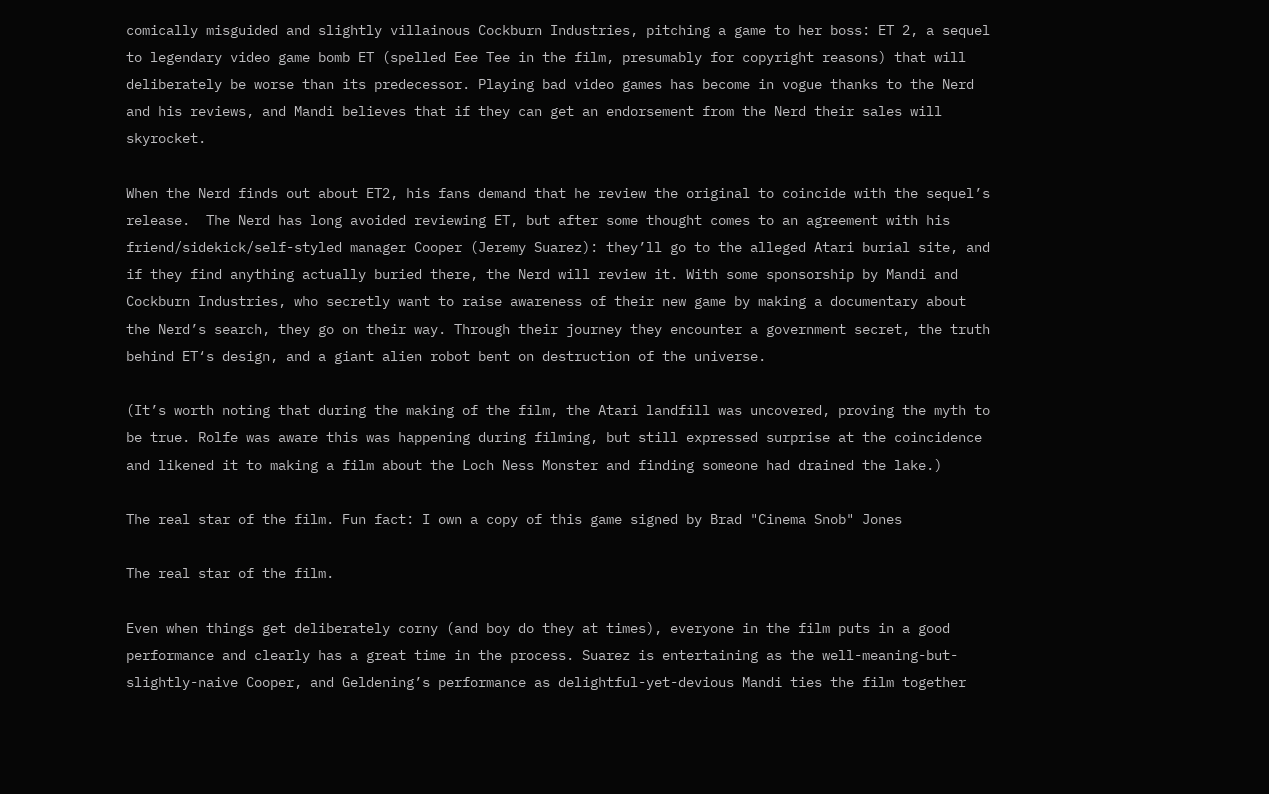comically misguided and slightly villainous Cockburn Industries, pitching a game to her boss: ET 2, a sequel to legendary video game bomb ET (spelled Eee Tee in the film, presumably for copyright reasons) that will deliberately be worse than its predecessor. Playing bad video games has become in vogue thanks to the Nerd and his reviews, and Mandi believes that if they can get an endorsement from the Nerd their sales will skyrocket.

When the Nerd finds out about ET2, his fans demand that he review the original to coincide with the sequel’s release.  The Nerd has long avoided reviewing ET, but after some thought comes to an agreement with his friend/sidekick/self-styled manager Cooper (Jeremy Suarez): they’ll go to the alleged Atari burial site, and if they find anything actually buried there, the Nerd will review it. With some sponsorship by Mandi and Cockburn Industries, who secretly want to raise awareness of their new game by making a documentary about the Nerd’s search, they go on their way. Through their journey they encounter a government secret, the truth behind ET‘s design, and a giant alien robot bent on destruction of the universe.

(It’s worth noting that during the making of the film, the Atari landfill was uncovered, proving the myth to be true. Rolfe was aware this was happening during filming, but still expressed surprise at the coincidence and likened it to making a film about the Loch Ness Monster and finding someone had drained the lake.)

The real star of the film. Fun fact: I own a copy of this game signed by Brad "Cinema Snob" Jones

The real star of the film.

Even when things get deliberately corny (and boy do they at times), everyone in the film puts in a good performance and clearly has a great time in the process. Suarez is entertaining as the well-meaning-but-slightly-naive Cooper, and Geldening’s performance as delightful-yet-devious Mandi ties the film together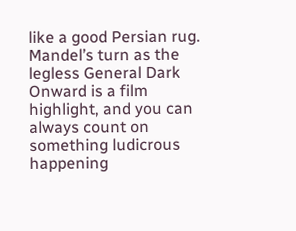like a good Persian rug. Mandel’s turn as the legless General Dark Onward is a film highlight, and you can always count on something ludicrous happening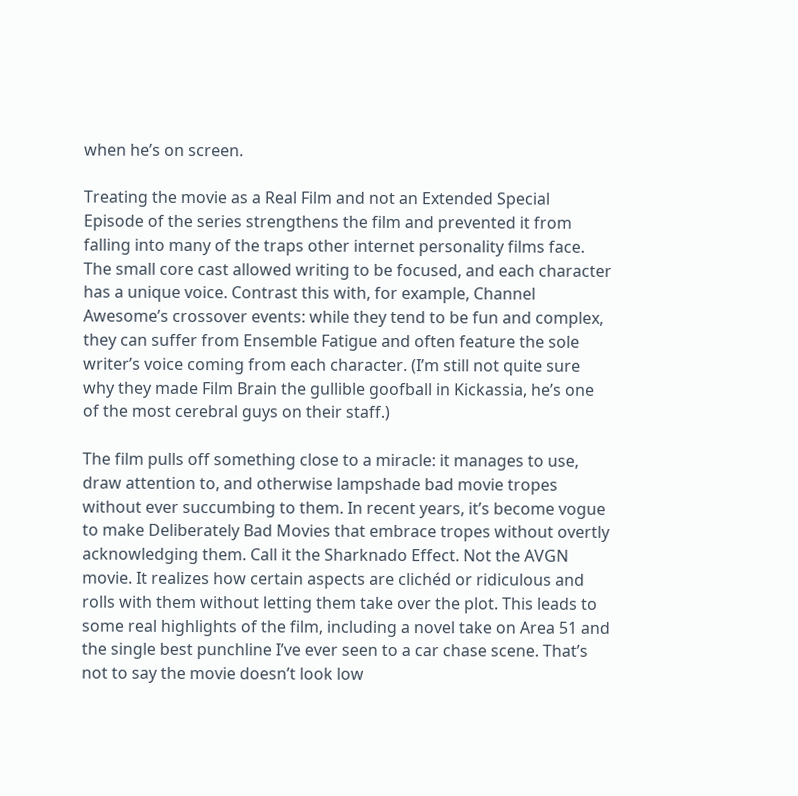when he’s on screen.

Treating the movie as a Real Film and not an Extended Special Episode of the series strengthens the film and prevented it from falling into many of the traps other internet personality films face. The small core cast allowed writing to be focused, and each character has a unique voice. Contrast this with, for example, Channel Awesome’s crossover events: while they tend to be fun and complex, they can suffer from Ensemble Fatigue and often feature the sole writer’s voice coming from each character. (I’m still not quite sure why they made Film Brain the gullible goofball in Kickassia, he’s one of the most cerebral guys on their staff.)

The film pulls off something close to a miracle: it manages to use, draw attention to, and otherwise lampshade bad movie tropes without ever succumbing to them. In recent years, it’s become vogue to make Deliberately Bad Movies that embrace tropes without overtly acknowledging them. Call it the Sharknado Effect. Not the AVGN movie. It realizes how certain aspects are clichéd or ridiculous and rolls with them without letting them take over the plot. This leads to some real highlights of the film, including a novel take on Area 51 and the single best punchline I’ve ever seen to a car chase scene. That’s not to say the movie doesn’t look low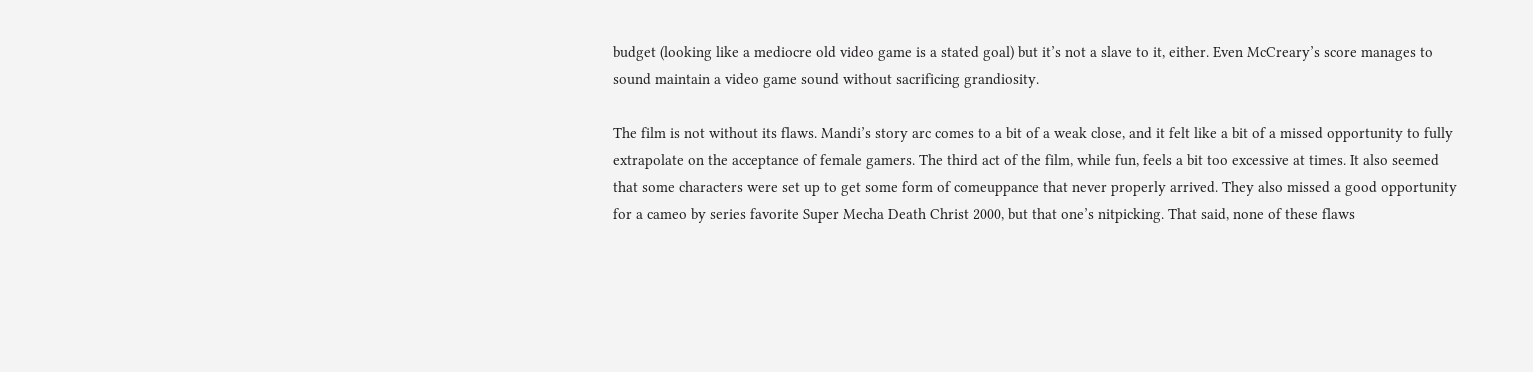budget (looking like a mediocre old video game is a stated goal) but it’s not a slave to it, either. Even McCreary’s score manages to sound maintain a video game sound without sacrificing grandiosity.

The film is not without its flaws. Mandi’s story arc comes to a bit of a weak close, and it felt like a bit of a missed opportunity to fully extrapolate on the acceptance of female gamers. The third act of the film, while fun, feels a bit too excessive at times. It also seemed that some characters were set up to get some form of comeuppance that never properly arrived. They also missed a good opportunity for a cameo by series favorite Super Mecha Death Christ 2000, but that one’s nitpicking. That said, none of these flaws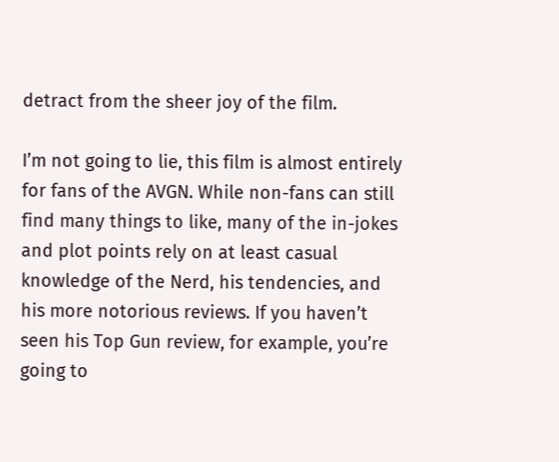detract from the sheer joy of the film.

I’m not going to lie, this film is almost entirely for fans of the AVGN. While non-fans can still find many things to like, many of the in-jokes and plot points rely on at least casual knowledge of the Nerd, his tendencies, and his more notorious reviews. If you haven’t seen his Top Gun review, for example, you’re going to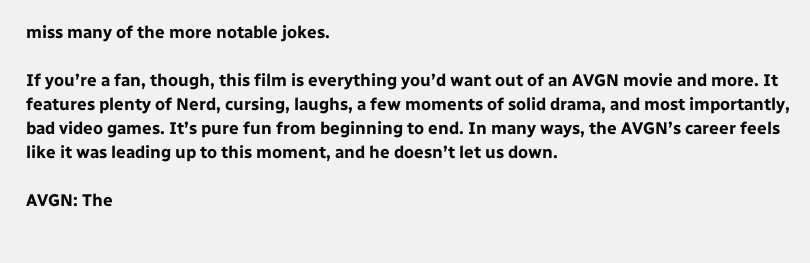miss many of the more notable jokes.

If you’re a fan, though, this film is everything you’d want out of an AVGN movie and more. It features plenty of Nerd, cursing, laughs, a few moments of solid drama, and most importantly, bad video games. It’s pure fun from beginning to end. In many ways, the AVGN’s career feels like it was leading up to this moment, and he doesn’t let us down.

AVGN: The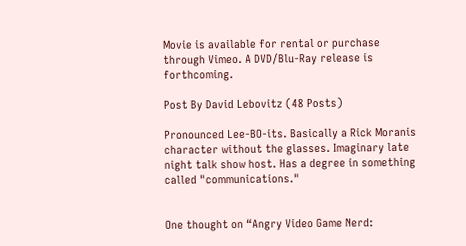Movie is available for rental or purchase through Vimeo. A DVD/Blu-Ray release is forthcoming.

Post By David Lebovitz (48 Posts)

Pronounced Lee-BO-its. Basically a Rick Moranis character without the glasses. Imaginary late night talk show host. Has a degree in something called "communications."


One thought on “Angry Video Game Nerd: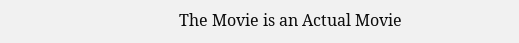The Movie is an Actual Movie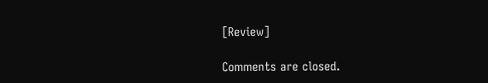[Review]

Comments are closed.